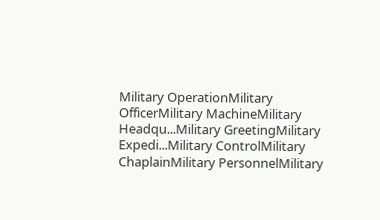Military OperationMilitary OfficerMilitary MachineMilitary Headqu...Military GreetingMilitary Expedi...Military ControlMilitary ChaplainMilitary PersonnelMilitary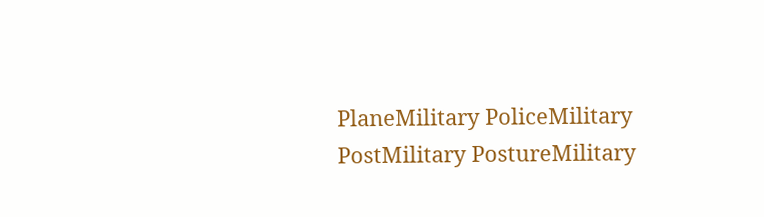PlaneMilitary PoliceMilitary PostMilitary PostureMilitary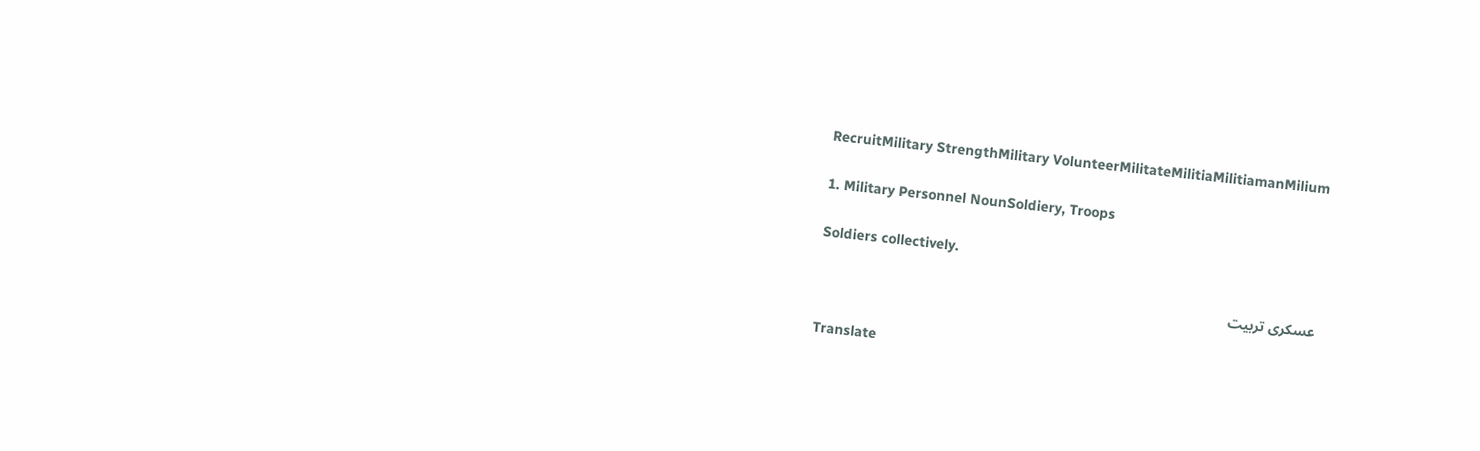RecruitMilitary StrengthMilitary VolunteerMilitateMilitiaMilitiamanMilium

1. Military Personnel NounSoldiery, Troops

Soldiers collectively.

عسکری تربیت

Translate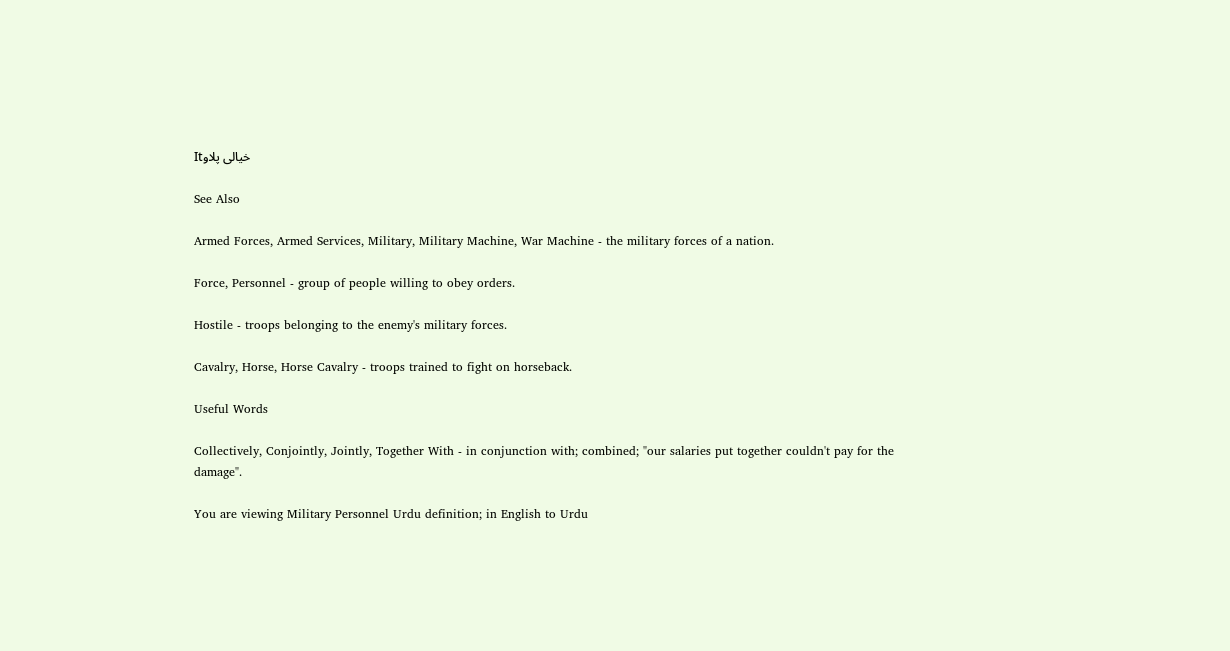Itخیالی پلاو

See Also

Armed Forces, Armed Services, Military, Military Machine, War Machine - the military forces of a nation.

Force, Personnel - group of people willing to obey orders.

Hostile - troops belonging to the enemy's military forces.

Cavalry, Horse, Horse Cavalry - troops trained to fight on horseback.

Useful Words

Collectively, Conjointly, Jointly, Together With - in conjunction with; combined; "our salaries put together couldn't pay for the damage".

You are viewing Military Personnel Urdu definition; in English to Urdu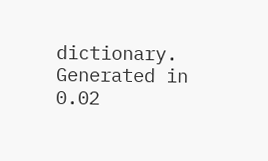dictionary.
Generated in 0.02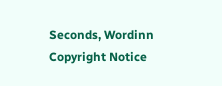Seconds, Wordinn Copyright Notice